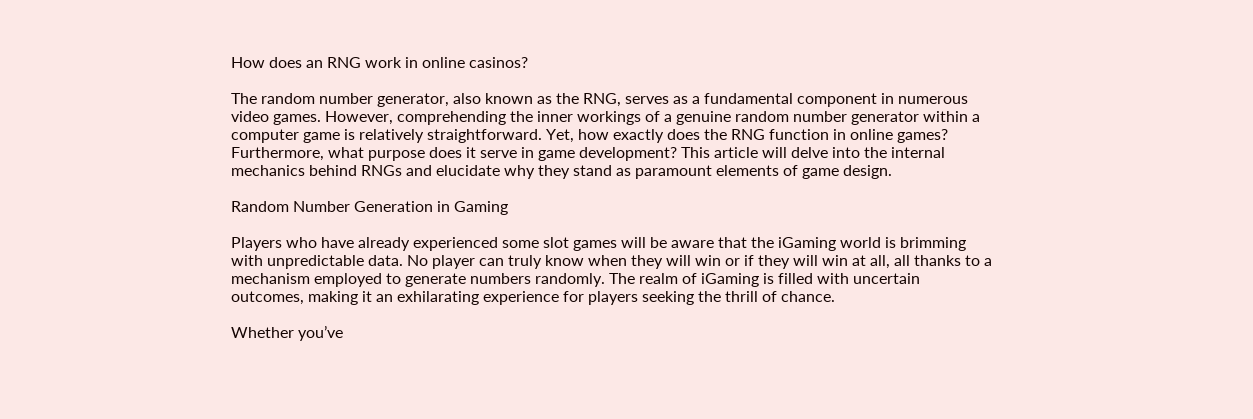How does an RNG work in online casinos?

The random number generator, also known as the RNG, serves as a fundamental component in numerous video games. However, comprehending the inner workings of a genuine random number generator within a computer game is relatively straightforward. Yet, how exactly does the RNG function in online games? Furthermore, what purpose does it serve in game development? This article will delve into the internal mechanics behind RNGs and elucidate why they stand as paramount elements of game design.

Random Number Generation in Gaming

Players who have already experienced some slot games will be aware that the iGaming world is brimming with unpredictable data. No player can truly know when they will win or if they will win at all, all thanks to a mechanism employed to generate numbers randomly. The realm of iGaming is filled with uncertain outcomes, making it an exhilarating experience for players seeking the thrill of chance.

Whether you’ve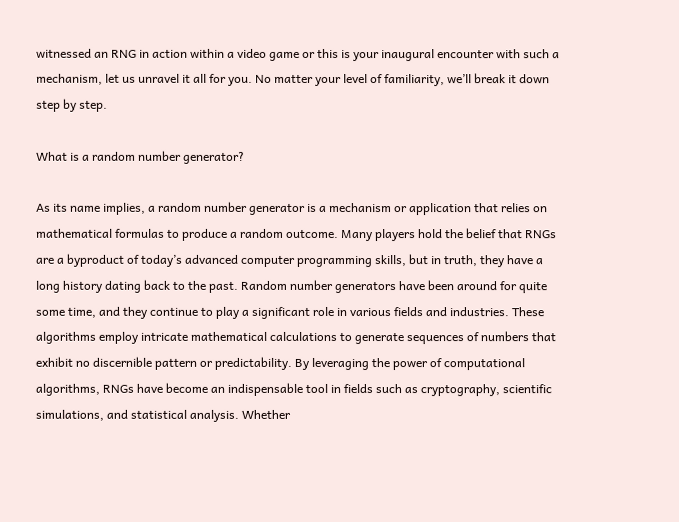witnessed an RNG in action within a video game or this is your inaugural encounter with such a mechanism, let us unravel it all for you. No matter your level of familiarity, we’ll break it down step by step.

What is a random number generator?

As its name implies, a random number generator is a mechanism or application that relies on mathematical formulas to produce a random outcome. Many players hold the belief that RNGs are a byproduct of today’s advanced computer programming skills, but in truth, they have a long history dating back to the past. Random number generators have been around for quite some time, and they continue to play a significant role in various fields and industries. These algorithms employ intricate mathematical calculations to generate sequences of numbers that exhibit no discernible pattern or predictability. By leveraging the power of computational algorithms, RNGs have become an indispensable tool in fields such as cryptography, scientific simulations, and statistical analysis. Whether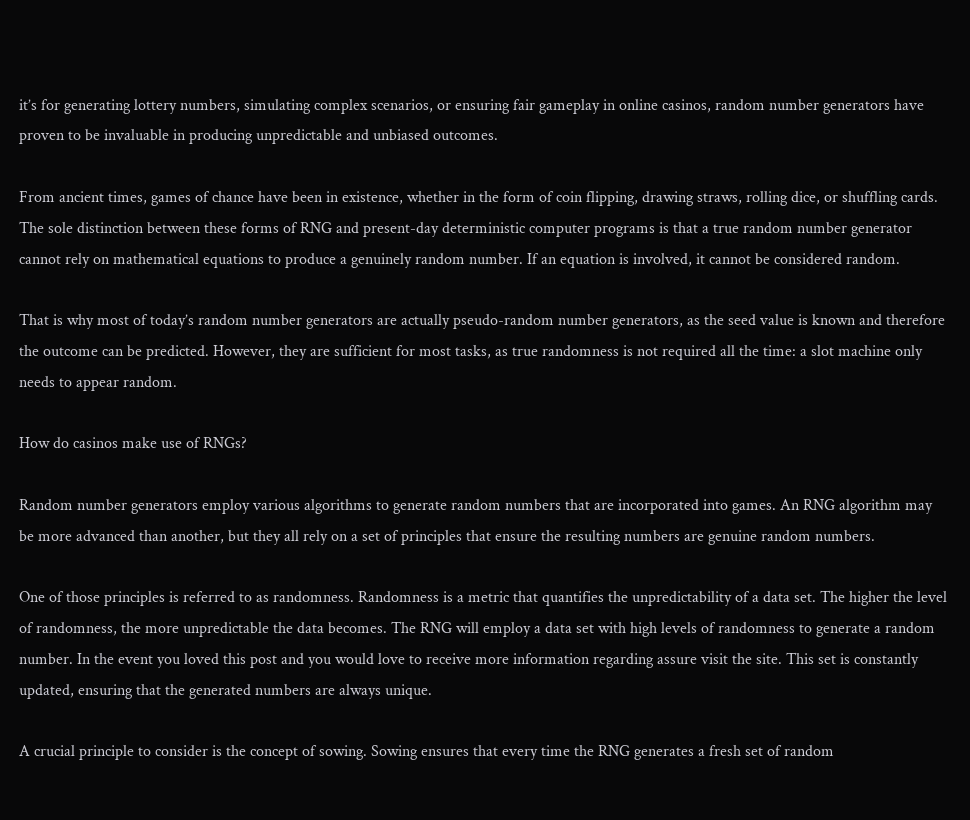it’s for generating lottery numbers, simulating complex scenarios, or ensuring fair gameplay in online casinos, random number generators have proven to be invaluable in producing unpredictable and unbiased outcomes.

From ancient times, games of chance have been in existence, whether in the form of coin flipping, drawing straws, rolling dice, or shuffling cards. The sole distinction between these forms of RNG and present-day deterministic computer programs is that a true random number generator cannot rely on mathematical equations to produce a genuinely random number. If an equation is involved, it cannot be considered random.

That is why most of today’s random number generators are actually pseudo-random number generators, as the seed value is known and therefore the outcome can be predicted. However, they are sufficient for most tasks, as true randomness is not required all the time: a slot machine only needs to appear random.

How do casinos make use of RNGs?

Random number generators employ various algorithms to generate random numbers that are incorporated into games. An RNG algorithm may be more advanced than another, but they all rely on a set of principles that ensure the resulting numbers are genuine random numbers.

One of those principles is referred to as randomness. Randomness is a metric that quantifies the unpredictability of a data set. The higher the level of randomness, the more unpredictable the data becomes. The RNG will employ a data set with high levels of randomness to generate a random number. In the event you loved this post and you would love to receive more information regarding assure visit the site. This set is constantly updated, ensuring that the generated numbers are always unique.

A crucial principle to consider is the concept of sowing. Sowing ensures that every time the RNG generates a fresh set of random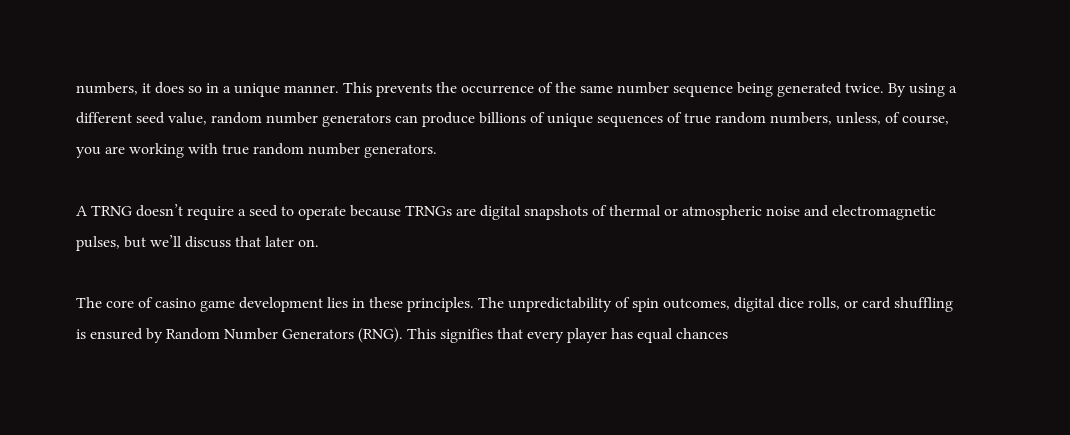numbers, it does so in a unique manner. This prevents the occurrence of the same number sequence being generated twice. By using a different seed value, random number generators can produce billions of unique sequences of true random numbers, unless, of course, you are working with true random number generators.

A TRNG doesn’t require a seed to operate because TRNGs are digital snapshots of thermal or atmospheric noise and electromagnetic pulses, but we’ll discuss that later on.

The core of casino game development lies in these principles. The unpredictability of spin outcomes, digital dice rolls, or card shuffling is ensured by Random Number Generators (RNG). This signifies that every player has equal chances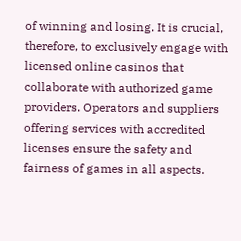of winning and losing. It is crucial, therefore, to exclusively engage with licensed online casinos that collaborate with authorized game providers. Operators and suppliers offering services with accredited licenses ensure the safety and fairness of games in all aspects.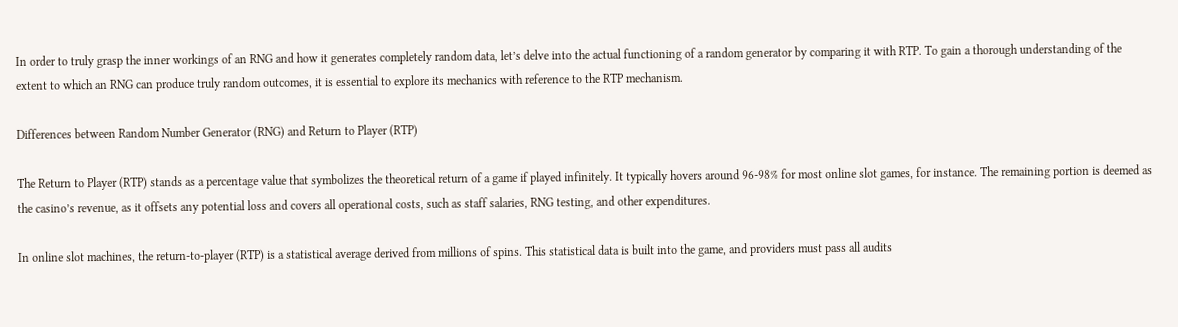In order to truly grasp the inner workings of an RNG and how it generates completely random data, let’s delve into the actual functioning of a random generator by comparing it with RTP. To gain a thorough understanding of the extent to which an RNG can produce truly random outcomes, it is essential to explore its mechanics with reference to the RTP mechanism.

Differences between Random Number Generator (RNG) and Return to Player (RTP)

The Return to Player (RTP) stands as a percentage value that symbolizes the theoretical return of a game if played infinitely. It typically hovers around 96-98% for most online slot games, for instance. The remaining portion is deemed as the casino’s revenue, as it offsets any potential loss and covers all operational costs, such as staff salaries, RNG testing, and other expenditures.

In online slot machines, the return-to-player (RTP) is a statistical average derived from millions of spins. This statistical data is built into the game, and providers must pass all audits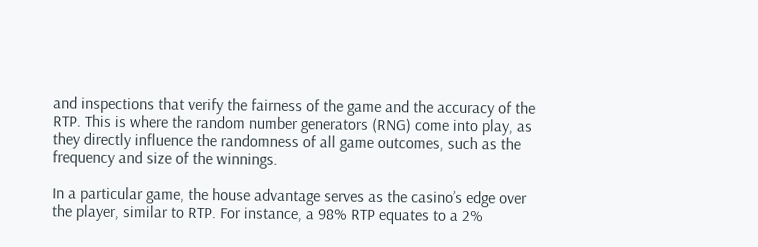and inspections that verify the fairness of the game and the accuracy of the RTP. This is where the random number generators (RNG) come into play, as they directly influence the randomness of all game outcomes, such as the frequency and size of the winnings.

In a particular game, the house advantage serves as the casino’s edge over the player, similar to RTP. For instance, a 98% RTP equates to a 2%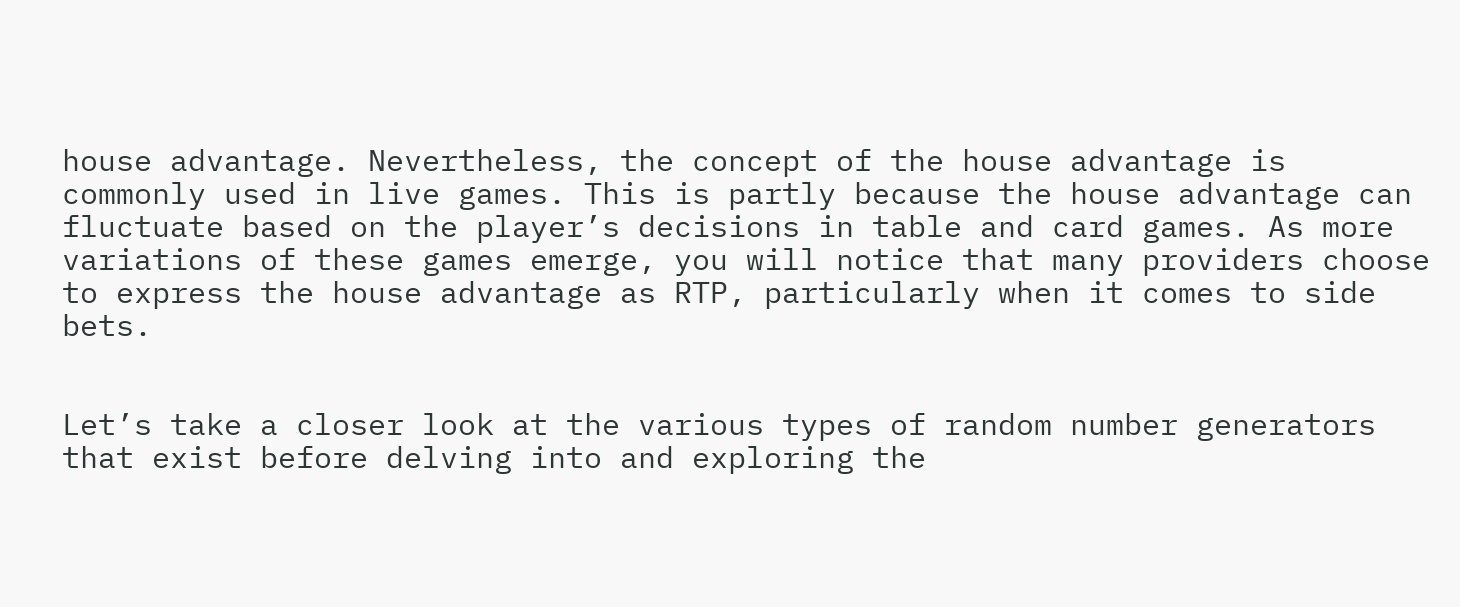house advantage. Nevertheless, the concept of the house advantage is commonly used in live games. This is partly because the house advantage can fluctuate based on the player’s decisions in table and card games. As more variations of these games emerge, you will notice that many providers choose to express the house advantage as RTP, particularly when it comes to side bets.


Let’s take a closer look at the various types of random number generators that exist before delving into and exploring the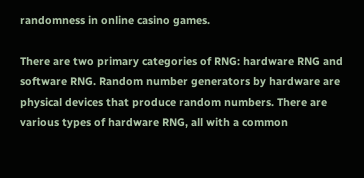randomness in online casino games.

There are two primary categories of RNG: hardware RNG and software RNG. Random number generators by hardware are physical devices that produce random numbers. There are various types of hardware RNG, all with a common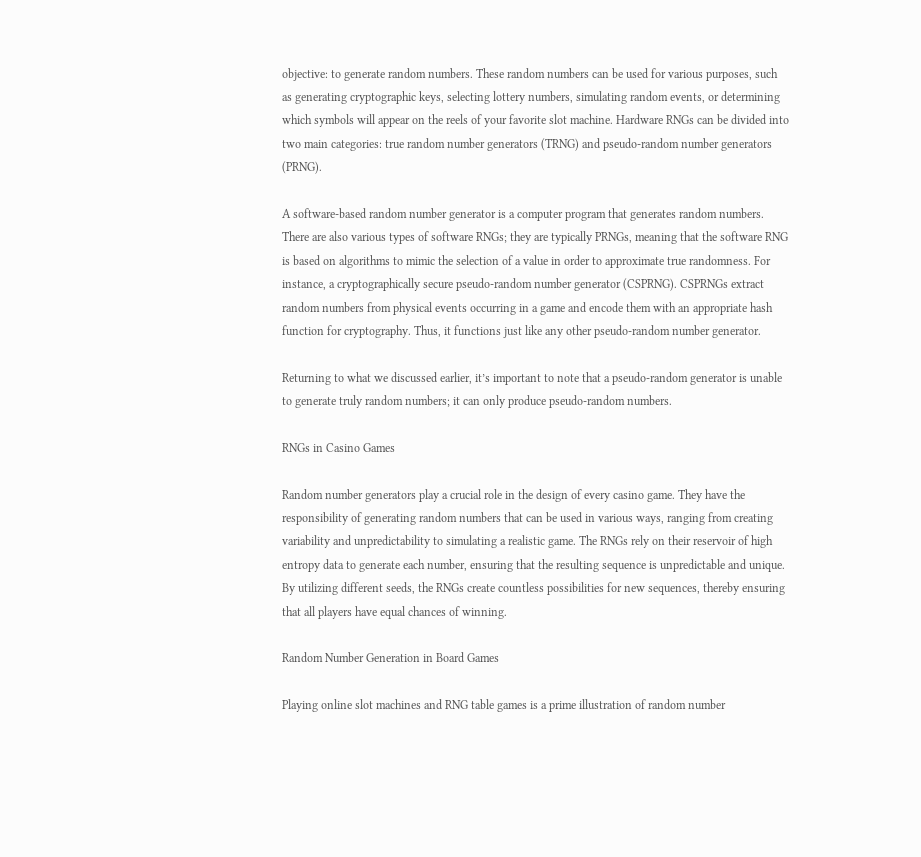objective: to generate random numbers. These random numbers can be used for various purposes, such as generating cryptographic keys, selecting lottery numbers, simulating random events, or determining which symbols will appear on the reels of your favorite slot machine. Hardware RNGs can be divided into two main categories: true random number generators (TRNG) and pseudo-random number generators (PRNG).

A software-based random number generator is a computer program that generates random numbers. There are also various types of software RNGs; they are typically PRNGs, meaning that the software RNG is based on algorithms to mimic the selection of a value in order to approximate true randomness. For instance, a cryptographically secure pseudo-random number generator (CSPRNG). CSPRNGs extract random numbers from physical events occurring in a game and encode them with an appropriate hash function for cryptography. Thus, it functions just like any other pseudo-random number generator.

Returning to what we discussed earlier, it’s important to note that a pseudo-random generator is unable to generate truly random numbers; it can only produce pseudo-random numbers.

RNGs in Casino Games

Random number generators play a crucial role in the design of every casino game. They have the responsibility of generating random numbers that can be used in various ways, ranging from creating variability and unpredictability to simulating a realistic game. The RNGs rely on their reservoir of high entropy data to generate each number, ensuring that the resulting sequence is unpredictable and unique. By utilizing different seeds, the RNGs create countless possibilities for new sequences, thereby ensuring that all players have equal chances of winning.

Random Number Generation in Board Games

Playing online slot machines and RNG table games is a prime illustration of random number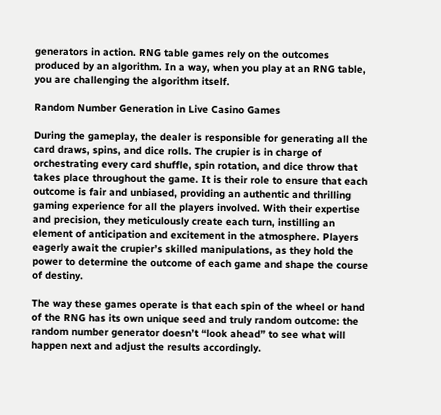generators in action. RNG table games rely on the outcomes produced by an algorithm. In a way, when you play at an RNG table, you are challenging the algorithm itself.

Random Number Generation in Live Casino Games

During the gameplay, the dealer is responsible for generating all the card draws, spins, and dice rolls. The crupier is in charge of orchestrating every card shuffle, spin rotation, and dice throw that takes place throughout the game. It is their role to ensure that each outcome is fair and unbiased, providing an authentic and thrilling gaming experience for all the players involved. With their expertise and precision, they meticulously create each turn, instilling an element of anticipation and excitement in the atmosphere. Players eagerly await the crupier’s skilled manipulations, as they hold the power to determine the outcome of each game and shape the course of destiny.

The way these games operate is that each spin of the wheel or hand of the RNG has its own unique seed and truly random outcome: the random number generator doesn’t “look ahead” to see what will happen next and adjust the results accordingly.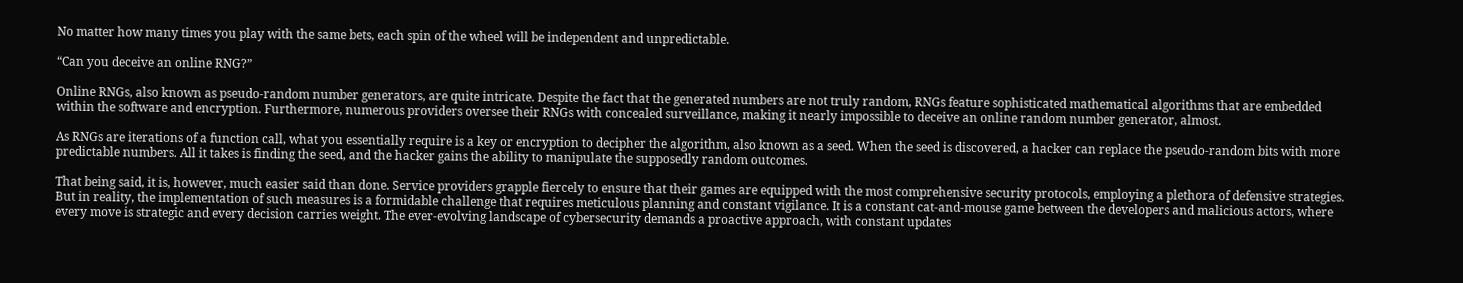No matter how many times you play with the same bets, each spin of the wheel will be independent and unpredictable.

“Can you deceive an online RNG?”

Online RNGs, also known as pseudo-random number generators, are quite intricate. Despite the fact that the generated numbers are not truly random, RNGs feature sophisticated mathematical algorithms that are embedded within the software and encryption. Furthermore, numerous providers oversee their RNGs with concealed surveillance, making it nearly impossible to deceive an online random number generator, almost.

As RNGs are iterations of a function call, what you essentially require is a key or encryption to decipher the algorithm, also known as a seed. When the seed is discovered, a hacker can replace the pseudo-random bits with more predictable numbers. All it takes is finding the seed, and the hacker gains the ability to manipulate the supposedly random outcomes.

That being said, it is, however, much easier said than done. Service providers grapple fiercely to ensure that their games are equipped with the most comprehensive security protocols, employing a plethora of defensive strategies. But in reality, the implementation of such measures is a formidable challenge that requires meticulous planning and constant vigilance. It is a constant cat-and-mouse game between the developers and malicious actors, where every move is strategic and every decision carries weight. The ever-evolving landscape of cybersecurity demands a proactive approach, with constant updates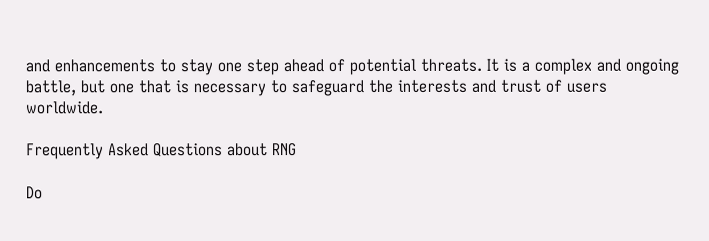and enhancements to stay one step ahead of potential threats. It is a complex and ongoing battle, but one that is necessary to safeguard the interests and trust of users worldwide.

Frequently Asked Questions about RNG

Do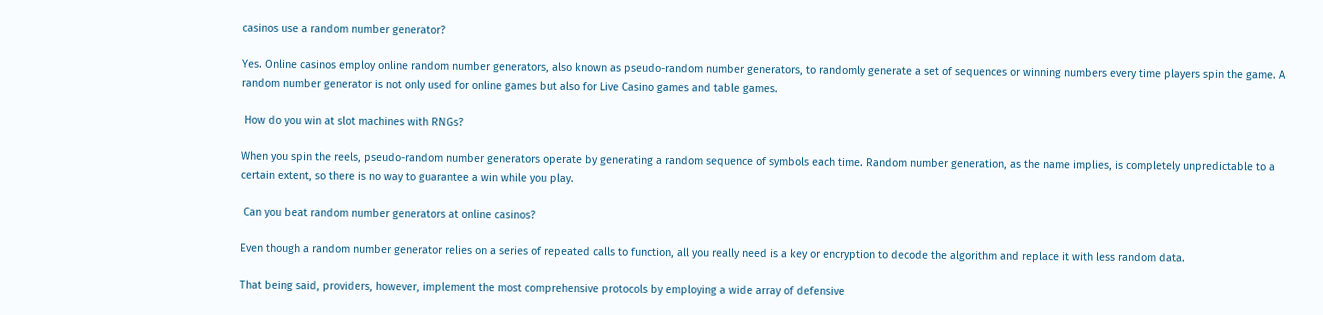casinos use a random number generator?

Yes. Online casinos employ online random number generators, also known as pseudo-random number generators, to randomly generate a set of sequences or winning numbers every time players spin the game. A random number generator is not only used for online games but also for Live Casino games and table games.

 How do you win at slot machines with RNGs?

When you spin the reels, pseudo-random number generators operate by generating a random sequence of symbols each time. Random number generation, as the name implies, is completely unpredictable to a certain extent, so there is no way to guarantee a win while you play.

 Can you beat random number generators at online casinos?

Even though a random number generator relies on a series of repeated calls to function, all you really need is a key or encryption to decode the algorithm and replace it with less random data.

That being said, providers, however, implement the most comprehensive protocols by employing a wide array of defensive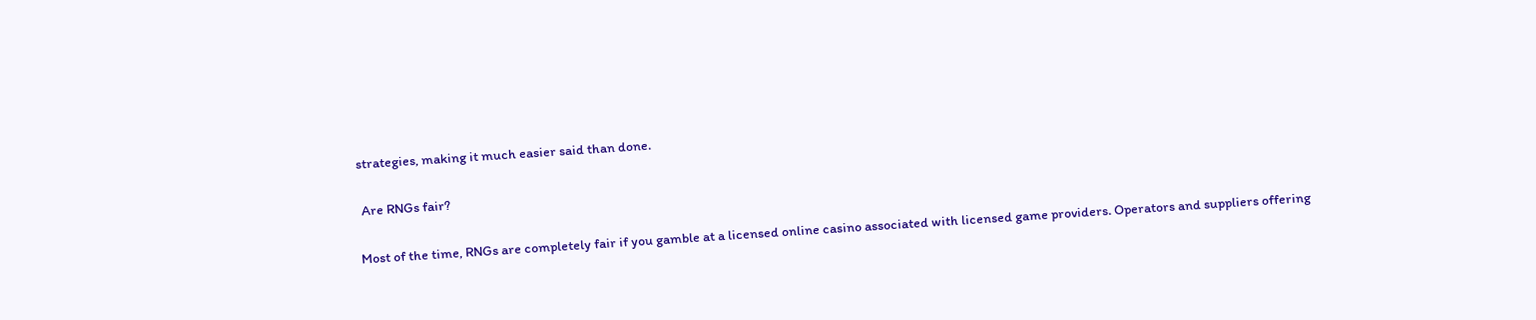strategies, making it much easier said than done.

 Are RNGs fair?

Most of the time, RNGs are completely fair if you gamble at a licensed online casino associated with licensed game providers. Operators and suppliers offering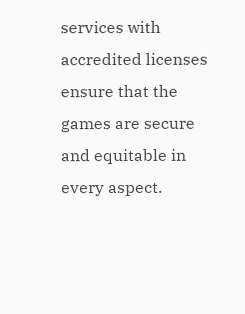services with accredited licenses ensure that the games are secure and equitable in every aspect.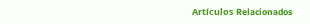Artículos Relacionados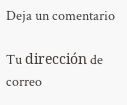Deja un comentario

Tu dirección de correo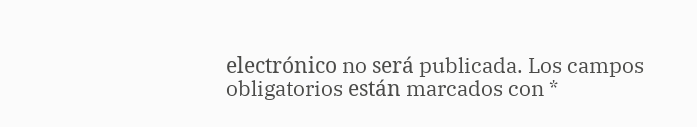electrónico no será publicada. Los campos obligatorios están marcados con *